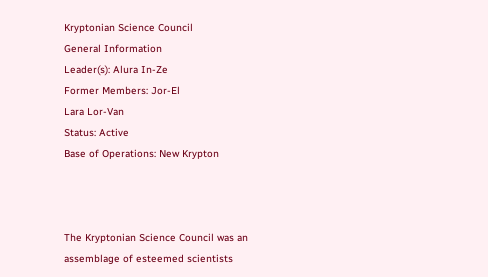Kryptonian Science Council
General Information
Leader(s): Alura In-Ze
Former Members: Jor-El
Lara Lor-Van
Status: Active
Base of Operations: New Krypton



The Kryptonian Science Council was an assemblage of esteemed scientists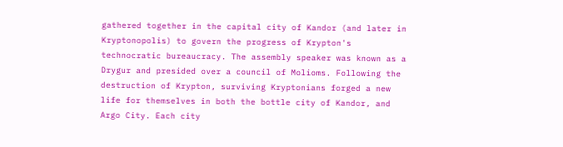gathered together in the capital city of Kandor (and later in Kryptonopolis) to govern the progress of Krypton's technocratic bureaucracy. The assembly speaker was known as a Drygur and presided over a council of Molioms. Following the destruction of Krypton, surviving Kryptonians forged a new life for themselves in both the bottle city of Kandor, and Argo City. Each city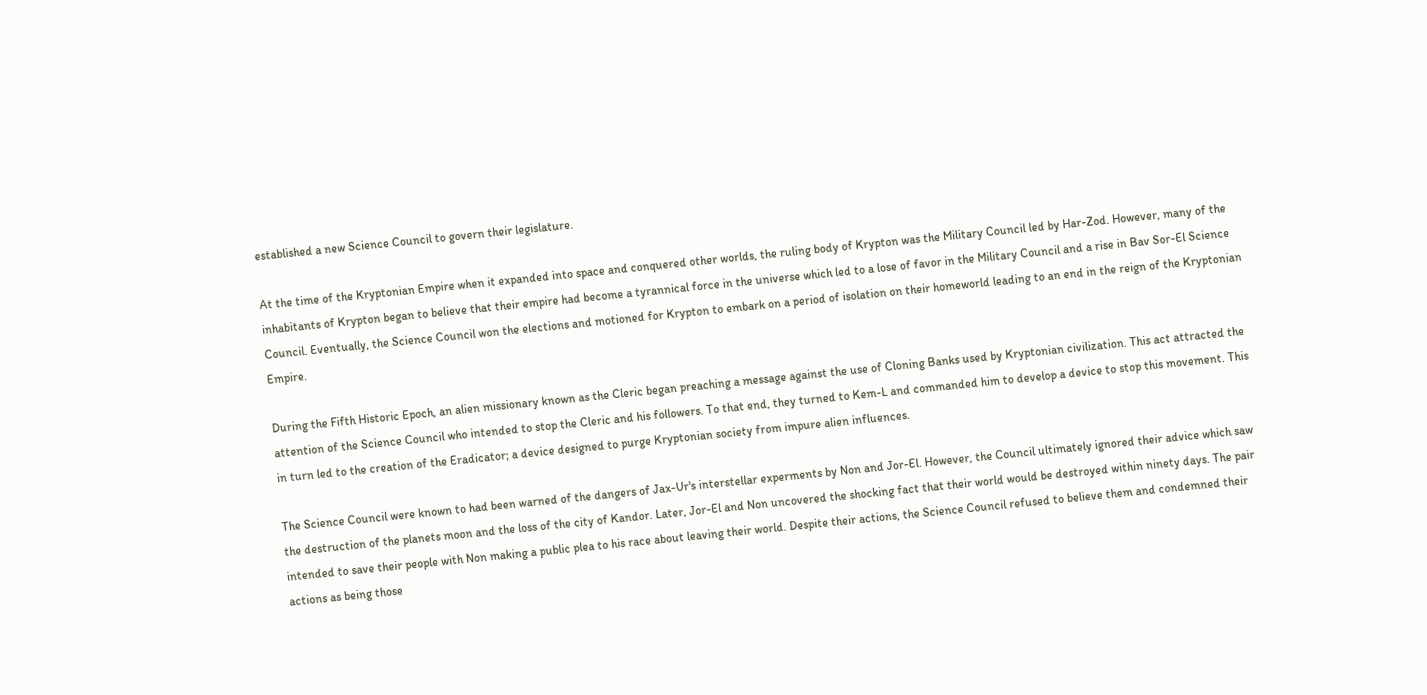established a new Science Council to govern their legislature.

At the time of the Kryptonian Empire when it expanded into space and conquered other worlds, the ruling body of Krypton was the Military Council led by Har-Zod. However, many of the inhabitants of Krypton began to believe that their empire had become a tyrannical force in the universe which led to a lose of favor in the Military Council and a rise in Bav Sor-El Science Council. Eventually, the Science Council won the elections and motioned for Krypton to embark on a period of isolation on their homeworld leading to an end in the reign of the Kryptonian Empire.

During the Fifth Historic Epoch, an alien missionary known as the Cleric began preaching a message against the use of Cloning Banks used by Kryptonian civilization. This act attracted the attention of the Science Council who intended to stop the Cleric and his followers. To that end, they turned to Kem-L and commanded him to develop a device to stop this movement. This in turn led to the creation of the Eradicator; a device designed to purge Kryptonian society from impure alien influences.

The Science Council were known to had been warned of the dangers of Jax-Ur's interstellar experments by Non and Jor-El. However, the Council ultimately ignored their advice which saw the destruction of the planets moon and the loss of the city of Kandor. Later, Jor-El and Non uncovered the shocking fact that their world would be destroyed within ninety days. The pair intended to save their people with Non making a public plea to his race about leaving their world. Despite their actions, the Science Council refused to believe them and condemned their actions as being those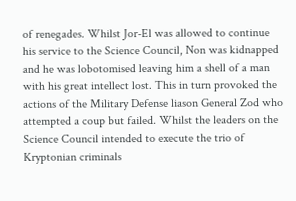of renegades. Whilst Jor-El was allowed to continue his service to the Science Council, Non was kidnapped and he was lobotomised leaving him a shell of a man with his great intellect lost. This in turn provoked the actions of the Military Defense liason General Zod who attempted a coup but failed. Whilst the leaders on the Science Council intended to execute the trio of Kryptonian criminals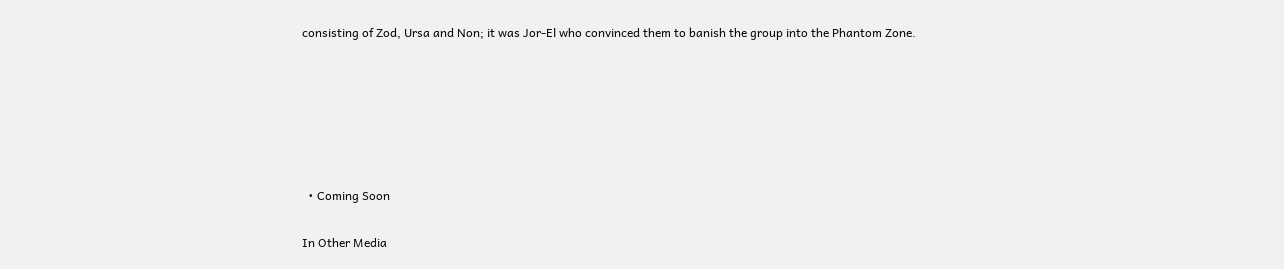consisting of Zod, Ursa and Non; it was Jor-El who convinced them to banish the group into the Phantom Zone.






  • Coming Soon

In Other Media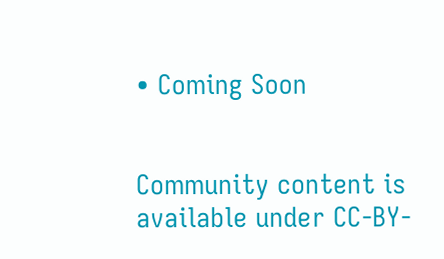• Coming Soon


Community content is available under CC-BY-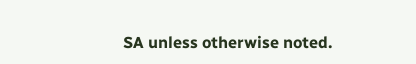SA unless otherwise noted.